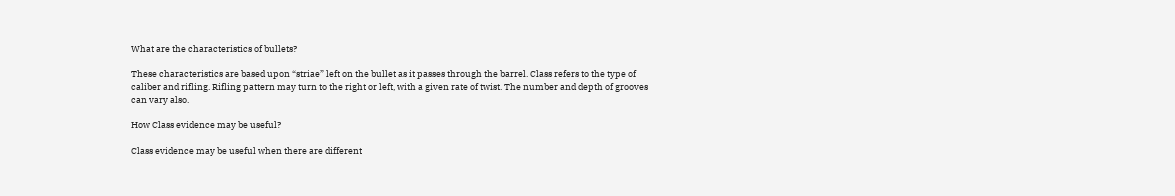What are the characteristics of bullets?

These characteristics are based upon “striae” left on the bullet as it passes through the barrel. Class refers to the type of caliber and rifling. Rifling pattern may turn to the right or left, with a given rate of twist. The number and depth of grooves can vary also.

How Class evidence may be useful?

Class evidence may be useful when there are different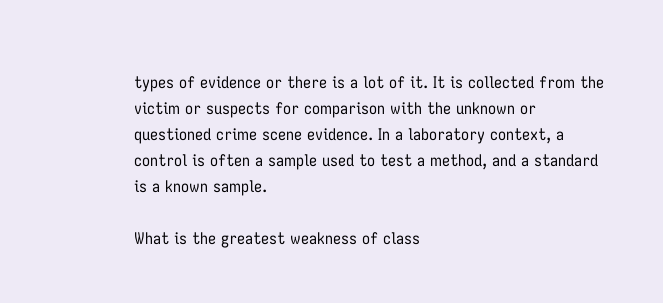types of evidence or there is a lot of it. It is collected from the victim or suspects for comparison with the unknown or questioned crime scene evidence. In a laboratory context, a control is often a sample used to test a method, and a standard is a known sample.

What is the greatest weakness of class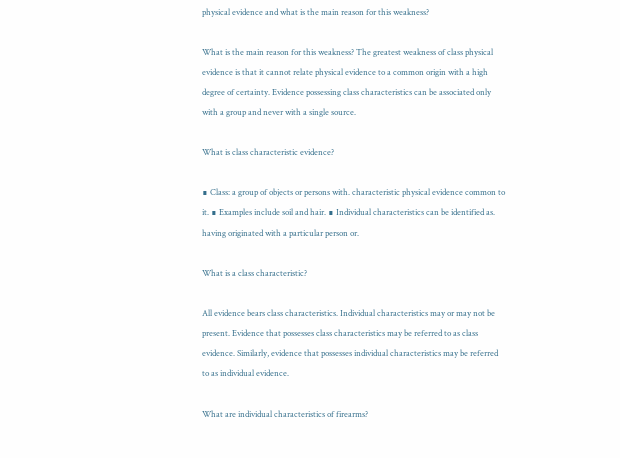physical evidence and what is the main reason for this weakness?

What is the main reason for this weakness? The greatest weakness of class physical evidence is that it cannot relate physical evidence to a common origin with a high degree of certainty. Evidence possessing class characteristics can be associated only with a group and never with a single source.

What is class characteristic evidence?

∎ Class: a group of objects or persons with. characteristic physical evidence common to it. ∎ Examples include soil and hair. ∎ Individual characteristics can be identified as. having originated with a particular person or.

What is a class characteristic?

All evidence bears class characteristics. Individual characteristics may or may not be present. Evidence that possesses class characteristics may be referred to as class evidence. Similarly, evidence that possesses individual characteristics may be referred to as individual evidence.

What are individual characteristics of firearms?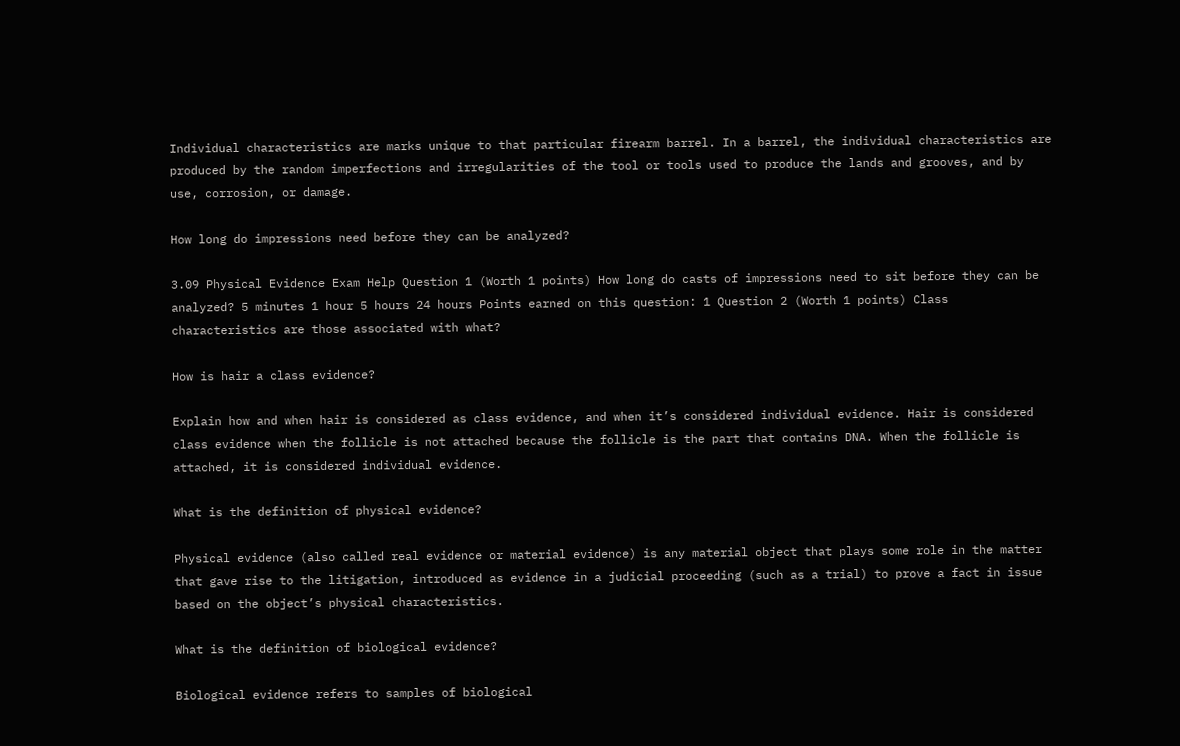Individual characteristics are marks unique to that particular firearm barrel. In a barrel, the individual characteristics are produced by the random imperfections and irregularities of the tool or tools used to produce the lands and grooves, and by use, corrosion, or damage.

How long do impressions need before they can be analyzed?

3.09 Physical Evidence Exam Help Question 1 (Worth 1 points) How long do casts of impressions need to sit before they can be analyzed? 5 minutes 1 hour 5 hours 24 hours Points earned on this question: 1 Question 2 (Worth 1 points) Class characteristics are those associated with what?

How is hair a class evidence?

Explain how and when hair is considered as class evidence, and when it’s considered individual evidence. Hair is considered class evidence when the follicle is not attached because the follicle is the part that contains DNA. When the follicle is attached, it is considered individual evidence.

What is the definition of physical evidence?

Physical evidence (also called real evidence or material evidence) is any material object that plays some role in the matter that gave rise to the litigation, introduced as evidence in a judicial proceeding (such as a trial) to prove a fact in issue based on the object’s physical characteristics.

What is the definition of biological evidence?

Biological evidence refers to samples of biological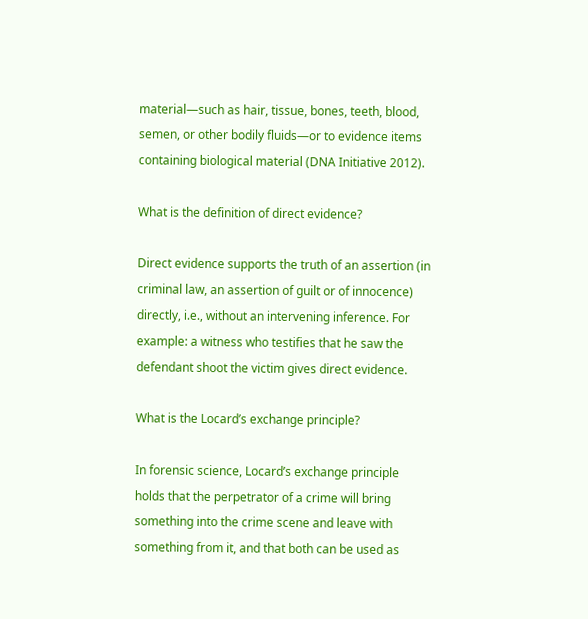material—such as hair, tissue, bones, teeth, blood, semen, or other bodily fluids—or to evidence items containing biological material (DNA Initiative 2012).

What is the definition of direct evidence?

Direct evidence supports the truth of an assertion (in criminal law, an assertion of guilt or of innocence) directly, i.e., without an intervening inference. For example: a witness who testifies that he saw the defendant shoot the victim gives direct evidence.

What is the Locard’s exchange principle?

In forensic science, Locard’s exchange principle holds that the perpetrator of a crime will bring something into the crime scene and leave with something from it, and that both can be used as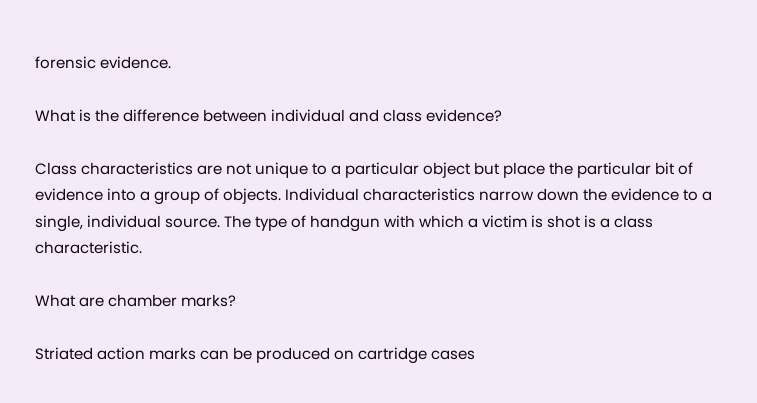forensic evidence.

What is the difference between individual and class evidence?

Class characteristics are not unique to a particular object but place the particular bit of evidence into a group of objects. Individual characteristics narrow down the evidence to a single, individual source. The type of handgun with which a victim is shot is a class characteristic.

What are chamber marks?

Striated action marks can be produced on cartridge cases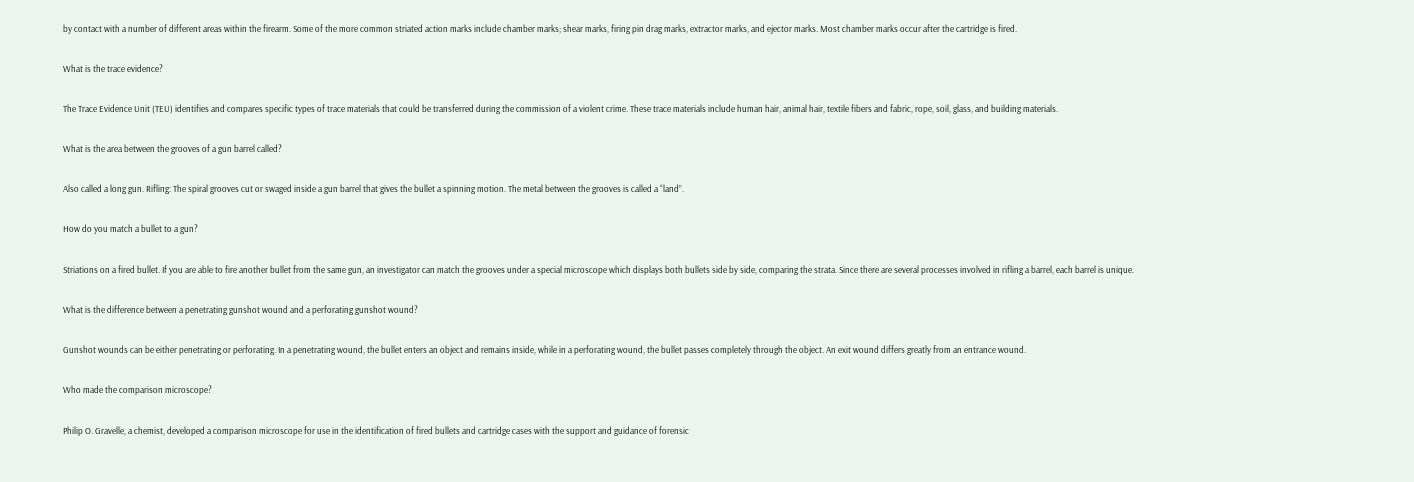by contact with a number of different areas within the firearm. Some of the more common striated action marks include chamber marks; shear marks, firing pin drag marks, extractor marks, and ejector marks. Most chamber marks occur after the cartridge is fired.

What is the trace evidence?

The Trace Evidence Unit (TEU) identifies and compares specific types of trace materials that could be transferred during the commission of a violent crime. These trace materials include human hair, animal hair, textile fibers and fabric, rope, soil, glass, and building materials.

What is the area between the grooves of a gun barrel called?

Also called a long gun. Rifling: The spiral grooves cut or swaged inside a gun barrel that gives the bullet a spinning motion. The metal between the grooves is called a “land”.

How do you match a bullet to a gun?

Striations on a fired bullet. If you are able to fire another bullet from the same gun, an investigator can match the grooves under a special microscope which displays both bullets side by side, comparing the strata. Since there are several processes involved in rifling a barrel, each barrel is unique.

What is the difference between a penetrating gunshot wound and a perforating gunshot wound?

Gunshot wounds can be either penetrating or perforating. In a penetrating wound, the bullet enters an object and remains inside, while in a perforating wound, the bullet passes completely through the object. An exit wound differs greatly from an entrance wound.

Who made the comparison microscope?

Philip O. Gravelle, a chemist, developed a comparison microscope for use in the identification of fired bullets and cartridge cases with the support and guidance of forensic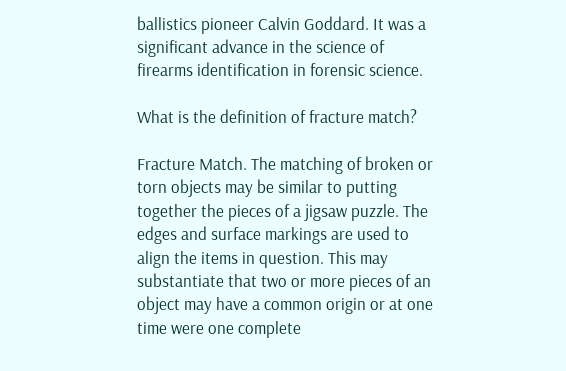ballistics pioneer Calvin Goddard. It was a significant advance in the science of firearms identification in forensic science.

What is the definition of fracture match?

Fracture Match. The matching of broken or torn objects may be similar to putting together the pieces of a jigsaw puzzle. The edges and surface markings are used to align the items in question. This may substantiate that two or more pieces of an object may have a common origin or at one time were one complete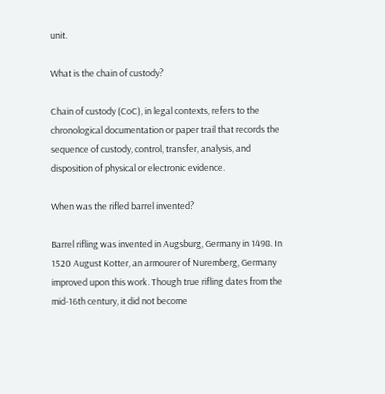unit.

What is the chain of custody?

Chain of custody (CoC), in legal contexts, refers to the chronological documentation or paper trail that records the sequence of custody, control, transfer, analysis, and disposition of physical or electronic evidence.

When was the rifled barrel invented?

Barrel rifling was invented in Augsburg, Germany in 1498. In 1520 August Kotter, an armourer of Nuremberg, Germany improved upon this work. Though true rifling dates from the mid-16th century, it did not become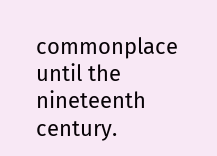commonplace until the nineteenth century.